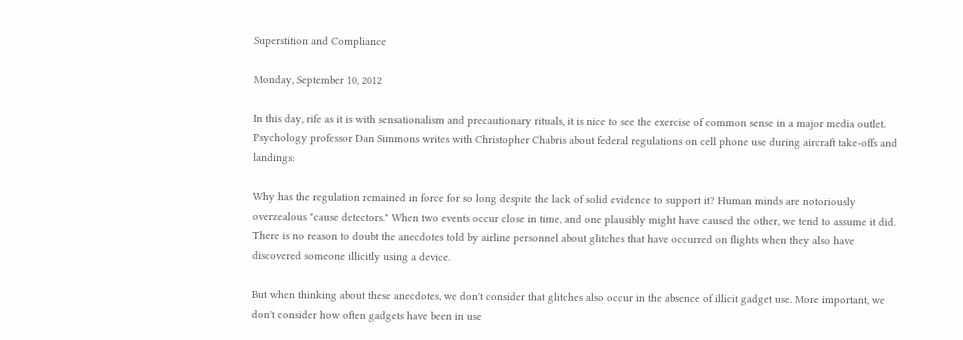Superstition and Compliance

Monday, September 10, 2012

In this day, rife as it is with sensationalism and precautionary rituals, it is nice to see the exercise of common sense in a major media outlet. Psychology professor Dan Simmons writes with Christopher Chabris about federal regulations on cell phone use during aircraft take-offs and landings:

Why has the regulation remained in force for so long despite the lack of solid evidence to support it? Human minds are notoriously overzealous "cause detectors." When two events occur close in time, and one plausibly might have caused the other, we tend to assume it did. There is no reason to doubt the anecdotes told by airline personnel about glitches that have occurred on flights when they also have discovered someone illicitly using a device.

But when thinking about these anecdotes, we don't consider that glitches also occur in the absence of illicit gadget use. More important, we don't consider how often gadgets have been in use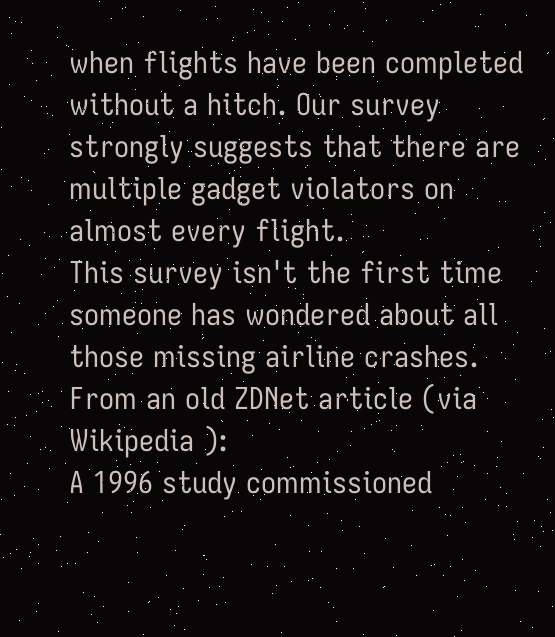when flights have been completed without a hitch. Our survey strongly suggests that there are multiple gadget violators on almost every flight.
This survey isn't the first time someone has wondered about all those missing airline crashes. From an old ZDNet article (via Wikipedia ):
A 1996 study commissioned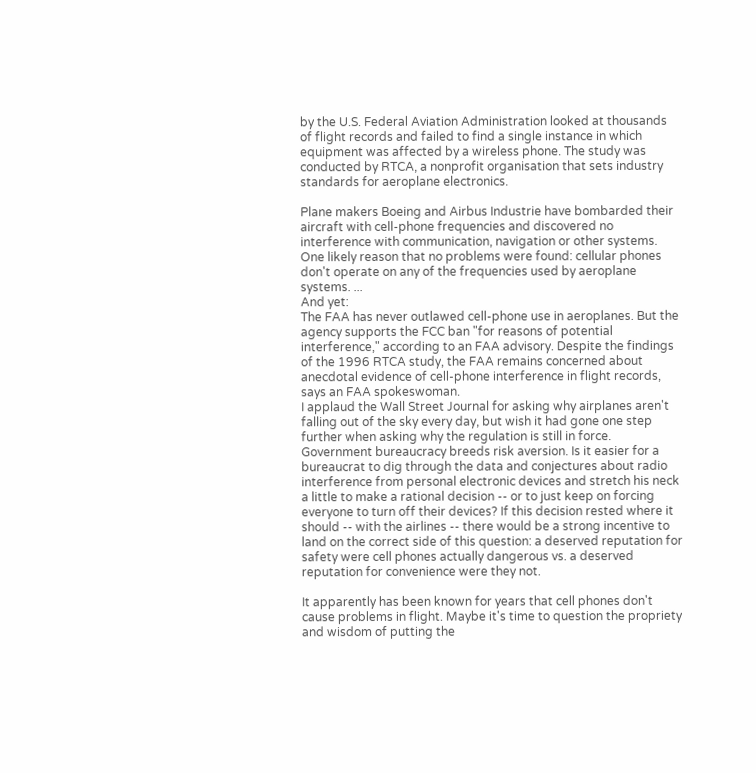by the U.S. Federal Aviation Administration looked at thousands of flight records and failed to find a single instance in which equipment was affected by a wireless phone. The study was conducted by RTCA, a nonprofit organisation that sets industry standards for aeroplane electronics.

Plane makers Boeing and Airbus Industrie have bombarded their aircraft with cell-phone frequencies and discovered no interference with communication, navigation or other systems. One likely reason that no problems were found: cellular phones don't operate on any of the frequencies used by aeroplane systems. ...
And yet:
The FAA has never outlawed cell-phone use in aeroplanes. But the agency supports the FCC ban "for reasons of potential interference," according to an FAA advisory. Despite the findings of the 1996 RTCA study, the FAA remains concerned about anecdotal evidence of cell-phone interference in flight records, says an FAA spokeswoman.
I applaud the Wall Street Journal for asking why airplanes aren't falling out of the sky every day, but wish it had gone one step further when asking why the regulation is still in force. Government bureaucracy breeds risk aversion. Is it easier for a bureaucrat to dig through the data and conjectures about radio interference from personal electronic devices and stretch his neck a little to make a rational decision -- or to just keep on forcing everyone to turn off their devices? If this decision rested where it should -- with the airlines -- there would be a strong incentive to land on the correct side of this question: a deserved reputation for safety were cell phones actually dangerous vs. a deserved reputation for convenience were they not.

It apparently has been known for years that cell phones don't cause problems in flight. Maybe it's time to question the propriety and wisdom of putting the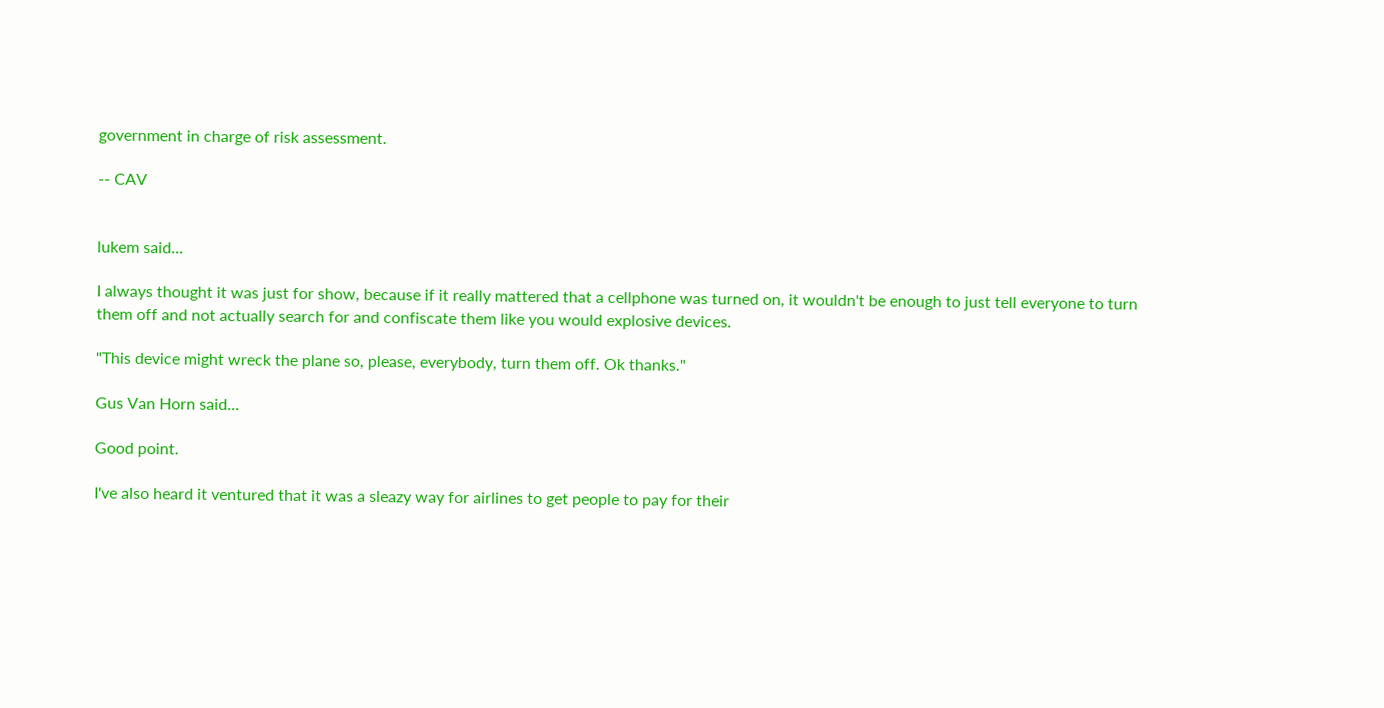government in charge of risk assessment.

-- CAV


lukem said...

I always thought it was just for show, because if it really mattered that a cellphone was turned on, it wouldn't be enough to just tell everyone to turn them off and not actually search for and confiscate them like you would explosive devices.

"This device might wreck the plane so, please, everybody, turn them off. Ok thanks."

Gus Van Horn said...

Good point.

I've also heard it ventured that it was a sleazy way for airlines to get people to pay for their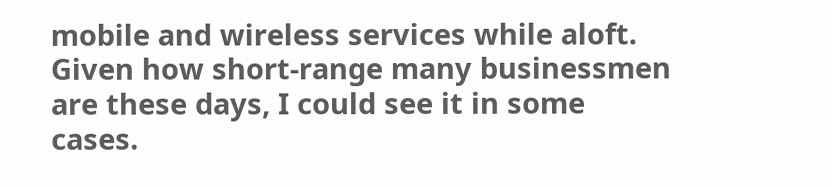mobile and wireless services while aloft. Given how short-range many businessmen are these days, I could see it in some cases.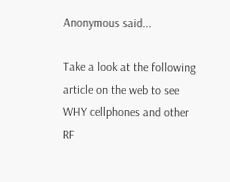Anonymous said...

Take a look at the following article on the web to see WHY cellphones and other RF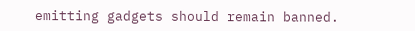emitting gadgets should remain banned.